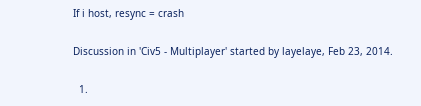If i host, resync = crash

Discussion in 'Civ5 - Multiplayer' started by layelaye, Feb 23, 2014.

  1.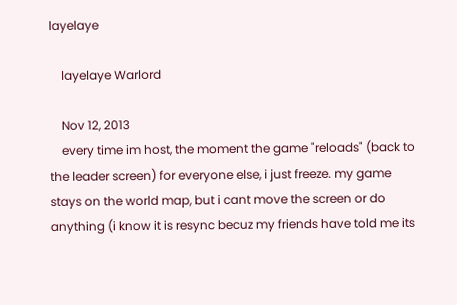layelaye

    layelaye Warlord

    Nov 12, 2013
    every time im host, the moment the game "reloads" (back to the leader screen) for everyone else, i just freeze. my game stays on the world map, but i cant move the screen or do anything (i know it is resync becuz my friends have told me its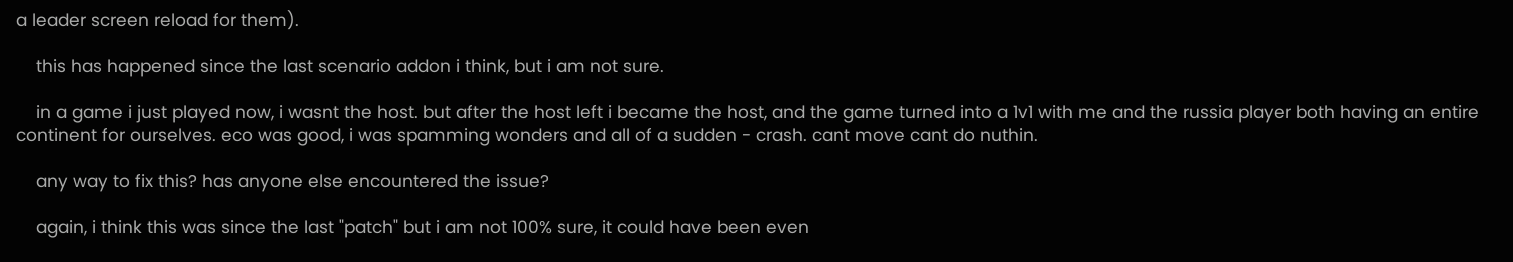a leader screen reload for them).

    this has happened since the last scenario addon i think, but i am not sure.

    in a game i just played now, i wasnt the host. but after the host left i became the host, and the game turned into a 1v1 with me and the russia player both having an entire continent for ourselves. eco was good, i was spamming wonders and all of a sudden - crash. cant move cant do nuthin.

    any way to fix this? has anyone else encountered the issue?

    again, i think this was since the last "patch" but i am not 100% sure, it could have been even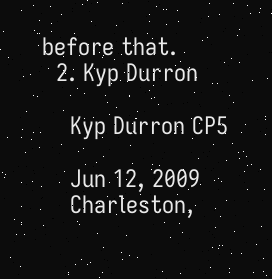before that.
  2. Kyp Durron

    Kyp Durron CP5

    Jun 12, 2009
    Charleston,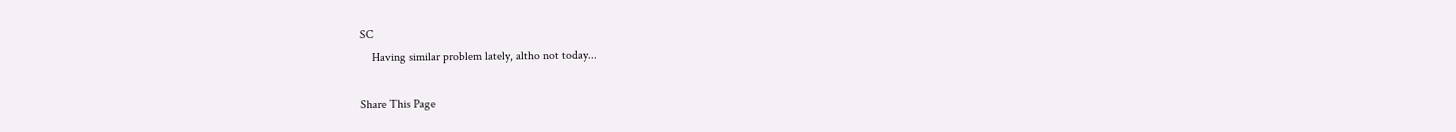SC
    Having similar problem lately, altho not today...

Share This Page